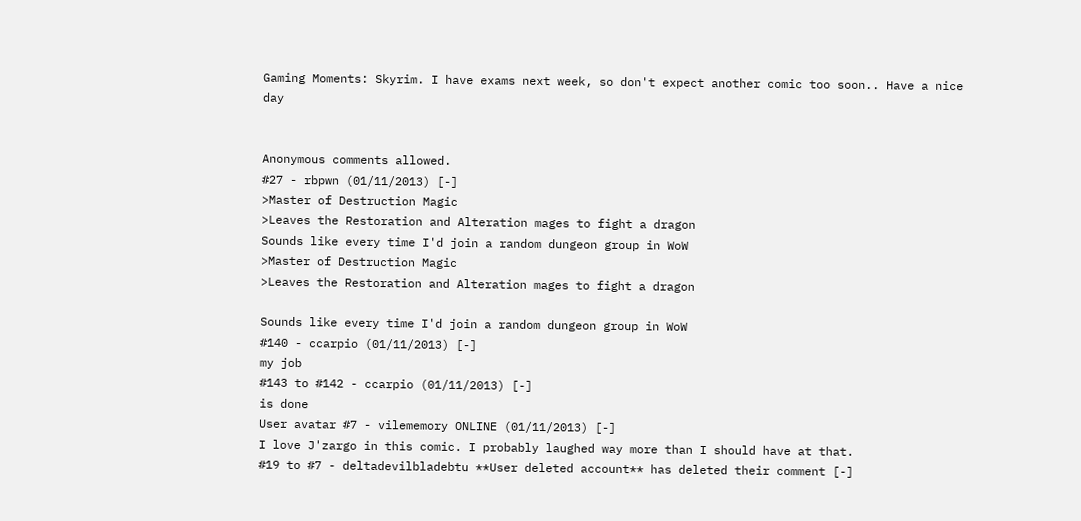Gaming Moments: Skyrim. I have exams next week, so don't expect another comic too soon.. Have a nice day


Anonymous comments allowed.
#27 - rbpwn (01/11/2013) [-]
>Master of Destruction Magic
>Leaves the Restoration and Alteration mages to fight a dragon
Sounds like every time I'd join a random dungeon group in WoW
>Master of Destruction Magic
>Leaves the Restoration and Alteration mages to fight a dragon

Sounds like every time I'd join a random dungeon group in WoW
#140 - ccarpio (01/11/2013) [-]
my job
#143 to #142 - ccarpio (01/11/2013) [-]
is done
User avatar #7 - vilememory ONLINE (01/11/2013) [-]
I love J'zargo in this comic. I probably laughed way more than I should have at that.
#19 to #7 - deltadevilbladebtu **User deleted account** has deleted their comment [-]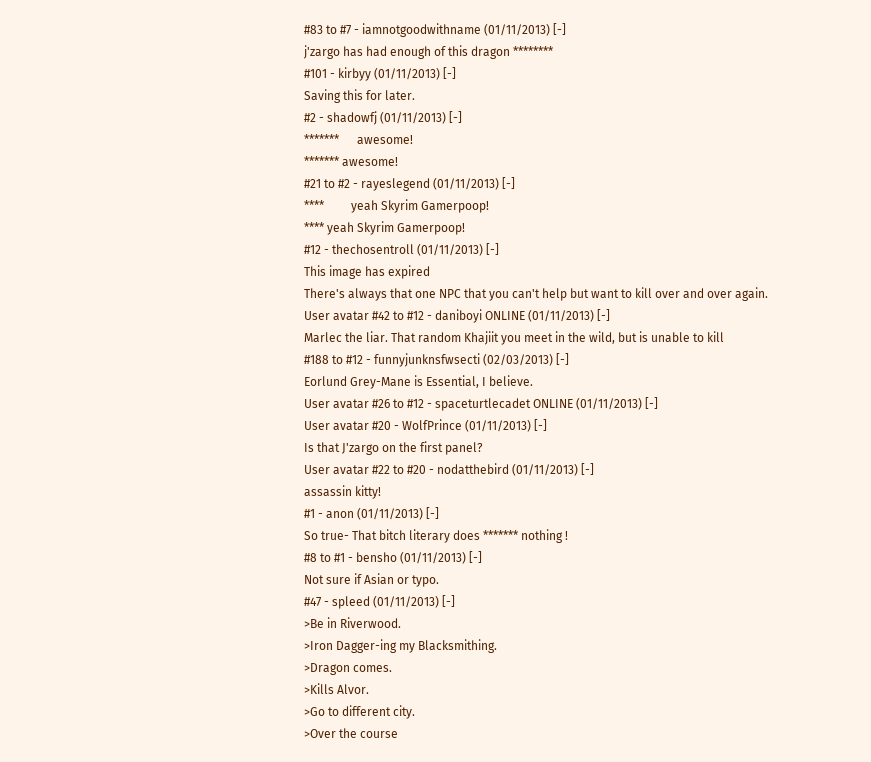#83 to #7 - iamnotgoodwithname (01/11/2013) [-]
j'zargo has had enough of this dragon ********
#101 - kirbyy (01/11/2013) [-]
Saving this for later.
#2 - shadowfj (01/11/2013) [-]
*******      awesome!
******* awesome!
#21 to #2 - rayeslegend (01/11/2013) [-]
****         yeah Skyrim Gamerpoop!
**** yeah Skyrim Gamerpoop!
#12 - thechosentroll (01/11/2013) [-]
This image has expired
There's always that one NPC that you can't help but want to kill over and over again.
User avatar #42 to #12 - daniboyi ONLINE (01/11/2013) [-]
Marlec the liar. That random Khajiit you meet in the wild, but is unable to kill
#188 to #12 - funnyjunknsfwsecti (02/03/2013) [-]
Eorlund Grey-Mane is Essential, I believe.
User avatar #26 to #12 - spaceturtlecadet ONLINE (01/11/2013) [-]
User avatar #20 - WolfPrince (01/11/2013) [-]
Is that J'zargo on the first panel?
User avatar #22 to #20 - nodatthebird (01/11/2013) [-]
assassin kitty!
#1 - anon (01/11/2013) [-]
So true- That bitch literary does ******* nothing !
#8 to #1 - bensho (01/11/2013) [-]
Not sure if Asian or typo.
#47 - spleed (01/11/2013) [-]
>Be in Riverwood.
>Iron Dagger-ing my Blacksmithing.
>Dragon comes.
>Kills Alvor.
>Go to different city.
>Over the course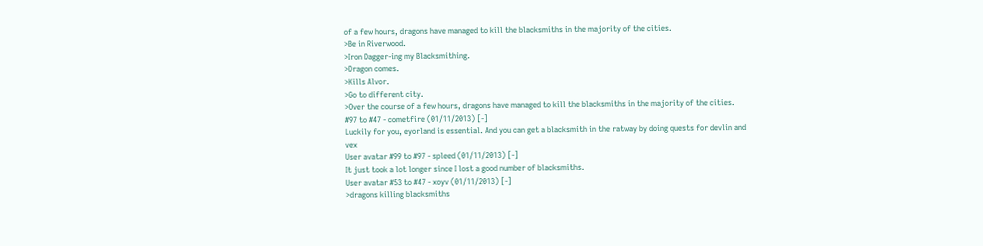of a few hours, dragons have managed to kill the blacksmiths in the majority of the cities.
>Be in Riverwood.
>Iron Dagger-ing my Blacksmithing.
>Dragon comes.
>Kills Alvor.
>Go to different city.
>Over the course of a few hours, dragons have managed to kill the blacksmiths in the majority of the cities.
#97 to #47 - cometfire (01/11/2013) [-]
Luckily for you, eyorland is essential. And you can get a blacksmith in the ratway by doing quests for devlin and vex
User avatar #99 to #97 - spleed (01/11/2013) [-]
It just took a lot longer since I lost a good number of blacksmiths.
User avatar #53 to #47 - xoyv (01/11/2013) [-]
>dragons killing blacksmiths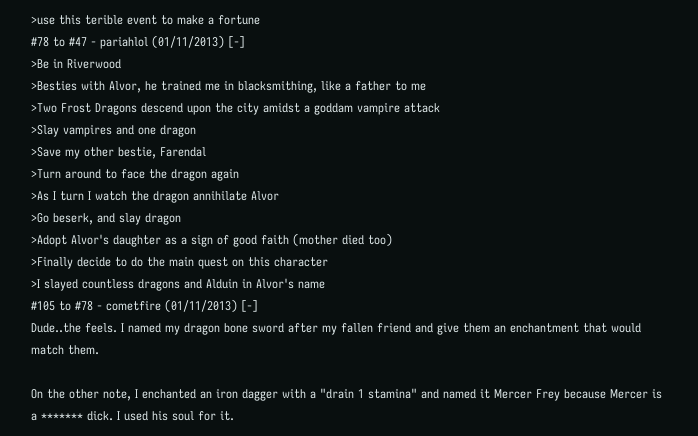>use this terible event to make a fortune
#78 to #47 - pariahlol (01/11/2013) [-]
>Be in Riverwood
>Besties with Alvor, he trained me in blacksmithing, like a father to me
>Two Frost Dragons descend upon the city amidst a goddam vampire attack
>Slay vampires and one dragon
>Save my other bestie, Farendal
>Turn around to face the dragon again
>As I turn I watch the dragon annihilate Alvor
>Go beserk, and slay dragon
>Adopt Alvor's daughter as a sign of good faith (mother died too)
>Finally decide to do the main quest on this character
>I slayed countless dragons and Alduin in Alvor's name
#105 to #78 - cometfire (01/11/2013) [-]
Dude..the feels. I named my dragon bone sword after my fallen friend and give them an enchantment that would match them.

On the other note, I enchanted an iron dagger with a "drain 1 stamina" and named it Mercer Frey because Mercer is a ******* dick. I used his soul for it.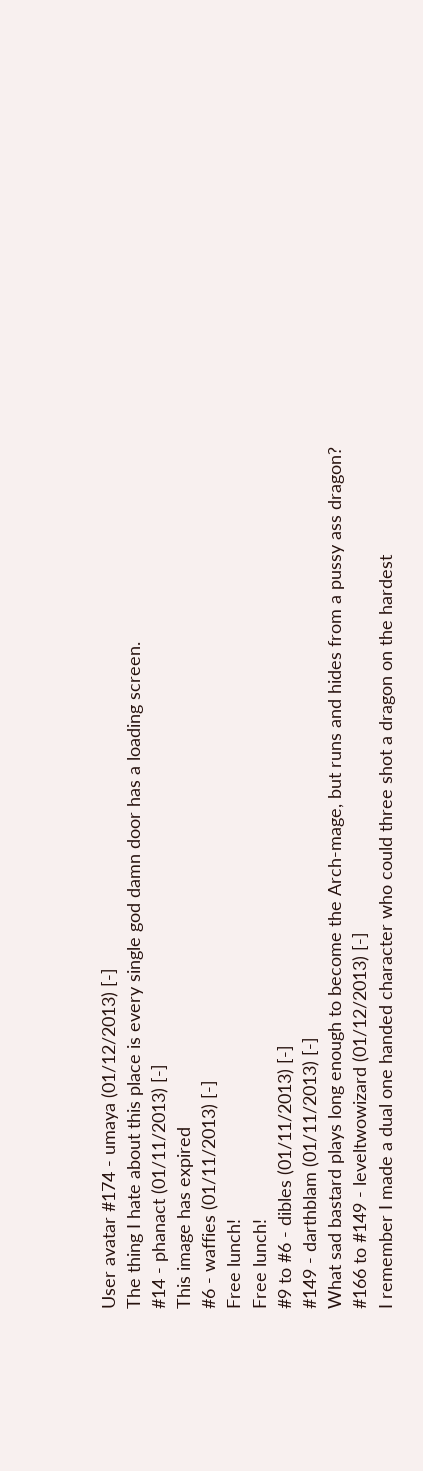User avatar #174 - umaya (01/12/2013) [-]
The thing I hate about this place is every single god damn door has a loading screen.
#14 - phanact (01/11/2013) [-]
This image has expired
#6 - waffies (01/11/2013) [-]
Free lunch!
Free lunch!
#9 to #6 - dibles (01/11/2013) [-]
#149 - darthblam (01/11/2013) [-]
What sad bastard plays long enough to become the Arch-mage, but runs and hides from a pussy ass dragon?
#166 to #149 - leveltwowizard (01/12/2013) [-]
I remember I made a dual one handed character who could three shot a dragon on the hardest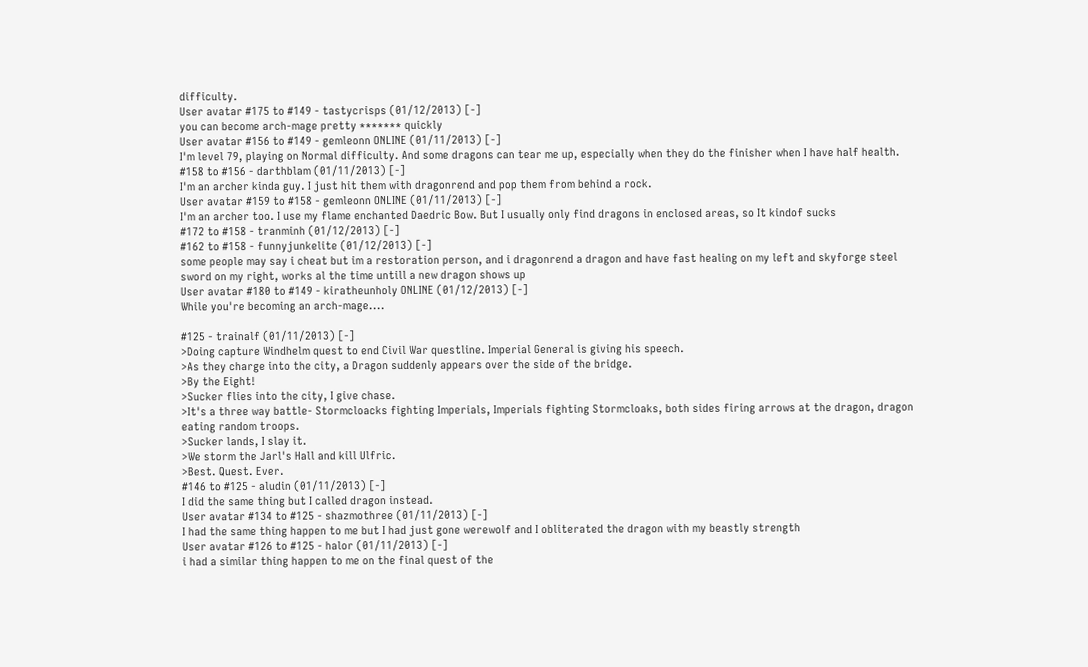difficulty.
User avatar #175 to #149 - tastycrisps (01/12/2013) [-]
you can become arch-mage pretty ******* quickly
User avatar #156 to #149 - gemleonn ONLINE (01/11/2013) [-]
I'm level 79, playing on Normal difficulty. And some dragons can tear me up, especially when they do the finisher when I have half health.
#158 to #156 - darthblam (01/11/2013) [-]
I'm an archer kinda guy. I just hit them with dragonrend and pop them from behind a rock.
User avatar #159 to #158 - gemleonn ONLINE (01/11/2013) [-]
I'm an archer too. I use my flame enchanted Daedric Bow. But I usually only find dragons in enclosed areas, so It kindof sucks
#172 to #158 - tranminh (01/12/2013) [-]
#162 to #158 - funnyjunkelite (01/12/2013) [-]
some people may say i cheat but im a restoration person, and i dragonrend a dragon and have fast healing on my left and skyforge steel sword on my right, works al the time untill a new dragon shows up
User avatar #180 to #149 - kiratheunholy ONLINE (01/12/2013) [-]
While you're becoming an arch-mage....

#125 - trainalf (01/11/2013) [-]
>Doing capture Windhelm quest to end Civil War questline. Imperial General is giving his speech.
>As they charge into the city, a Dragon suddenly appears over the side of the bridge.
>By the Eight!
>Sucker flies into the city, I give chase.
>It's a three way battle- Stormcloacks fighting Imperials, Imperials fighting Stormcloaks, both sides firing arrows at the dragon, dragon eating random troops.
>Sucker lands, I slay it.
>We storm the Jarl's Hall and kill Ulfric.
>Best. Quest. Ever.
#146 to #125 - aludin (01/11/2013) [-]
I did the same thing but I called dragon instead.
User avatar #134 to #125 - shazmothree (01/11/2013) [-]
I had the same thing happen to me but I had just gone werewolf and I obliterated the dragon with my beastly strength
User avatar #126 to #125 - halor (01/11/2013) [-]
i had a similar thing happen to me on the final quest of the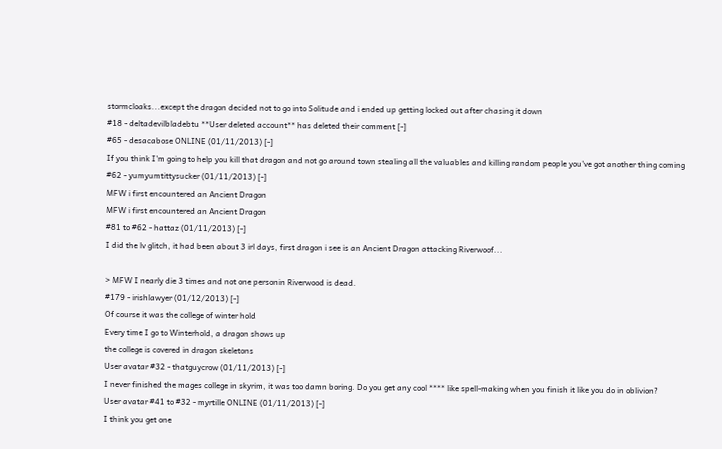stormcloaks...except the dragon decided not to go into Solitude and i ended up getting locked out after chasing it down
#18 - deltadevilbladebtu **User deleted account** has deleted their comment [-]
#65 - desacabose ONLINE (01/11/2013) [-]
If you think I'm going to help you kill that dragon and not go around town stealing all the valuables and killing random people you've got another thing coming
#62 - yumyumtittysucker (01/11/2013) [-]
MFW i first encountered an Ancient Dragon
MFW i first encountered an Ancient Dragon
#81 to #62 - hattaz (01/11/2013) [-]
I did the lv glitch, it had been about 3 irl days, first dragon i see is an Ancient Dragon attacking Riverwoof...

> MFW I nearly die 3 times and not one personin Riverwood is dead.
#179 - irishlawyer (01/12/2013) [-]
Of course it was the college of winter hold
Every time I go to Winterhold, a dragon shows up
the college is covered in dragon skeletons
User avatar #32 - thatguycrow (01/11/2013) [-]
I never finished the mages college in skyrim, it was too damn boring. Do you get any cool **** like spell-making when you finish it like you do in oblivion?
User avatar #41 to #32 - myrtille ONLINE (01/11/2013) [-]
I think you get one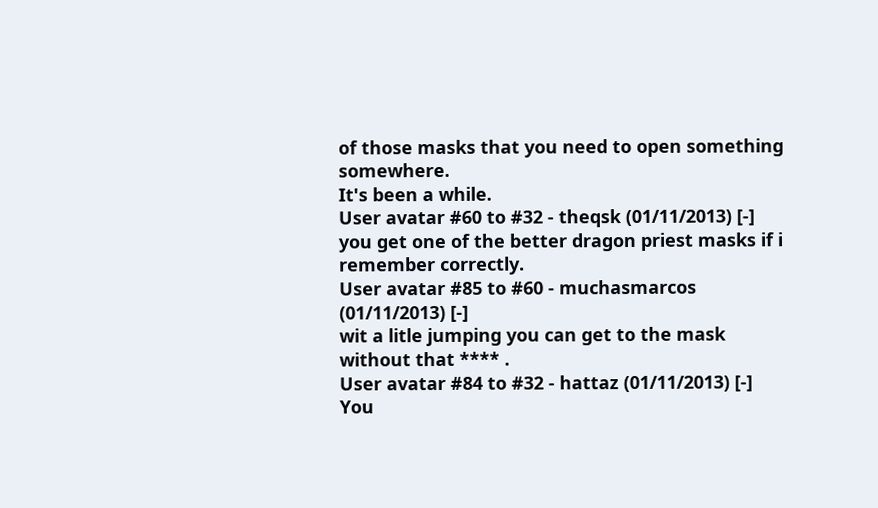of those masks that you need to open something somewhere.
It's been a while.
User avatar #60 to #32 - theqsk (01/11/2013) [-]
you get one of the better dragon priest masks if i remember correctly.
User avatar #85 to #60 - muchasmarcos (01/11/2013) [-]
wit a litle jumping you can get to the mask without that **** .
User avatar #84 to #32 - hattaz (01/11/2013) [-]
You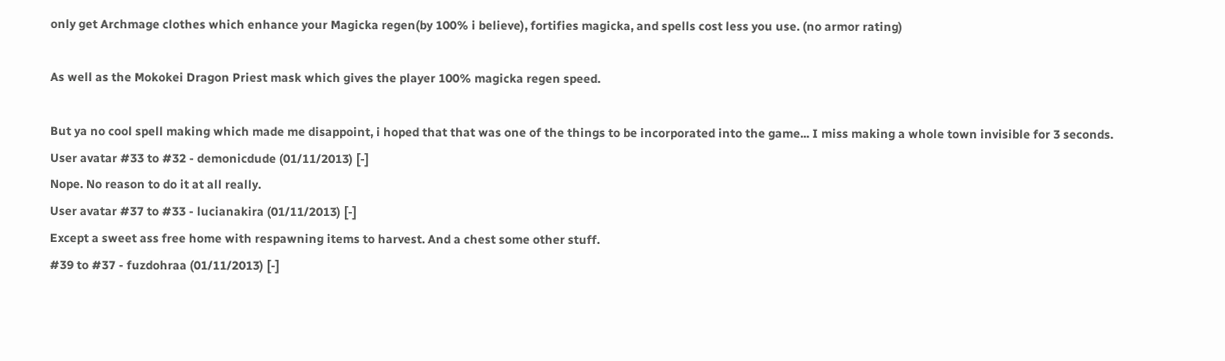only get Archmage clothes which enhance your Magicka regen(by 100% i believe), fortifies magicka, and spells cost less you use. (no armor rating)

As well as the Mokokei Dragon Priest mask which gives the player 100% magicka regen speed.

But ya no cool spell making which made me disappoint, i hoped that that was one of the things to be incorporated into the game... I miss making a whole town invisible for 3 seconds.
User avatar #33 to #32 - demonicdude (01/11/2013) [-]
Nope. No reason to do it at all really.
User avatar #37 to #33 - lucianakira (01/11/2013) [-]
Except a sweet ass free home with respawning items to harvest. And a chest some other stuff.
#39 to #37 - fuzdohraa (01/11/2013) [-]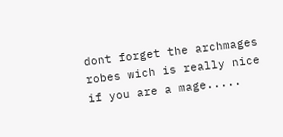dont forget the archmages robes wich is really nice if you are a mage.....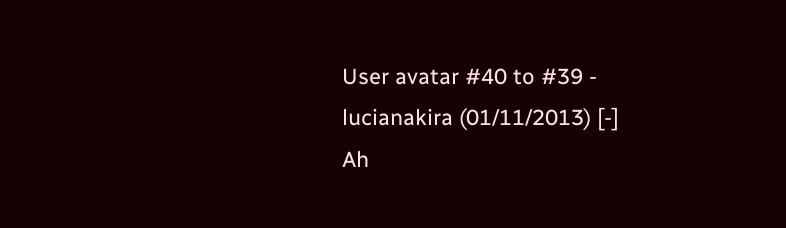User avatar #40 to #39 - lucianakira (01/11/2013) [-]
Ah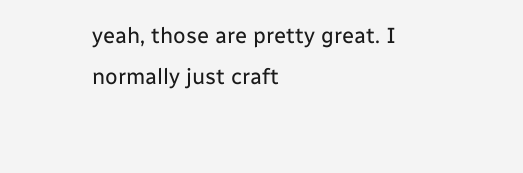yeah, those are pretty great. I normally just craft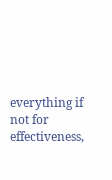everything if not for effectiveness,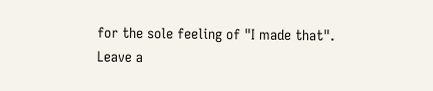for the sole feeling of "I made that".
Leave a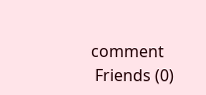comment
 Friends (0)